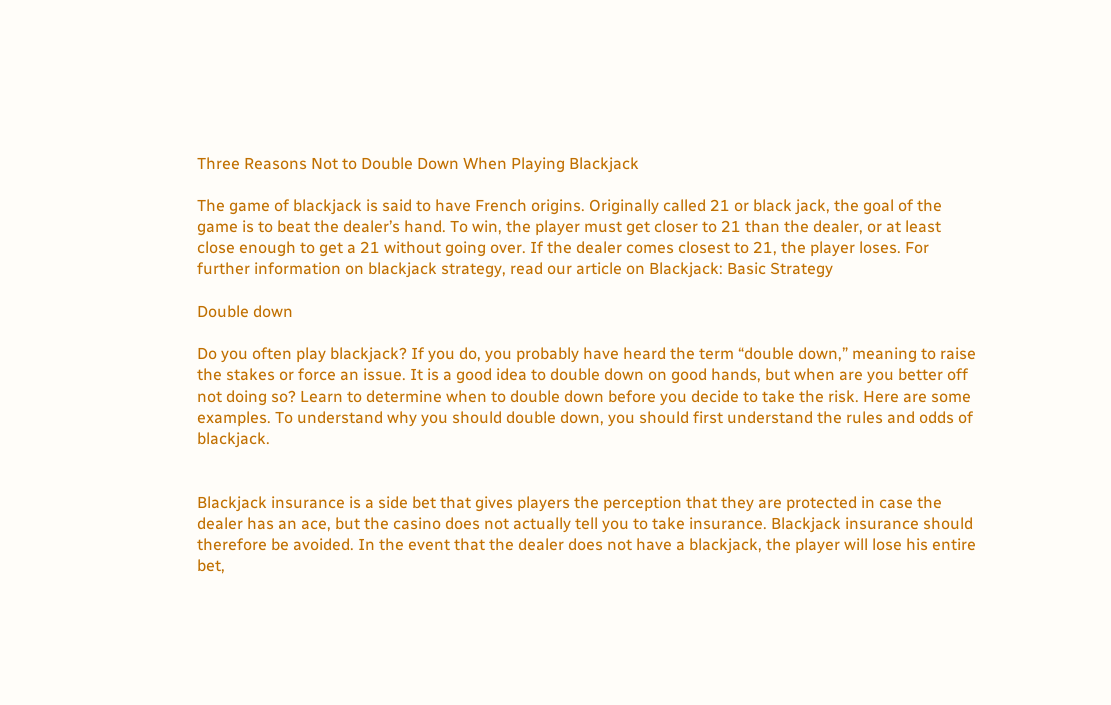Three Reasons Not to Double Down When Playing Blackjack

The game of blackjack is said to have French origins. Originally called 21 or black jack, the goal of the game is to beat the dealer’s hand. To win, the player must get closer to 21 than the dealer, or at least close enough to get a 21 without going over. If the dealer comes closest to 21, the player loses. For further information on blackjack strategy, read our article on Blackjack: Basic Strategy

Double down

Do you often play blackjack? If you do, you probably have heard the term “double down,” meaning to raise the stakes or force an issue. It is a good idea to double down on good hands, but when are you better off not doing so? Learn to determine when to double down before you decide to take the risk. Here are some examples. To understand why you should double down, you should first understand the rules and odds of blackjack.


Blackjack insurance is a side bet that gives players the perception that they are protected in case the dealer has an ace, but the casino does not actually tell you to take insurance. Blackjack insurance should therefore be avoided. In the event that the dealer does not have a blackjack, the player will lose his entire bet,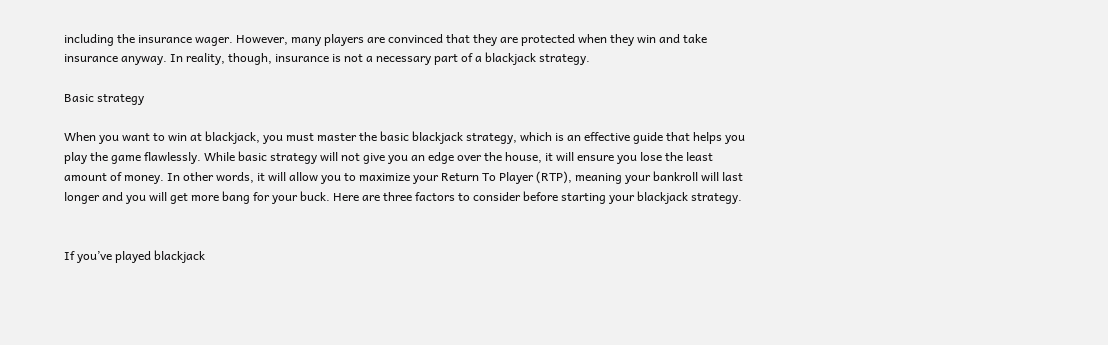including the insurance wager. However, many players are convinced that they are protected when they win and take insurance anyway. In reality, though, insurance is not a necessary part of a blackjack strategy.

Basic strategy

When you want to win at blackjack, you must master the basic blackjack strategy, which is an effective guide that helps you play the game flawlessly. While basic strategy will not give you an edge over the house, it will ensure you lose the least amount of money. In other words, it will allow you to maximize your Return To Player (RTP), meaning your bankroll will last longer and you will get more bang for your buck. Here are three factors to consider before starting your blackjack strategy.


If you’ve played blackjack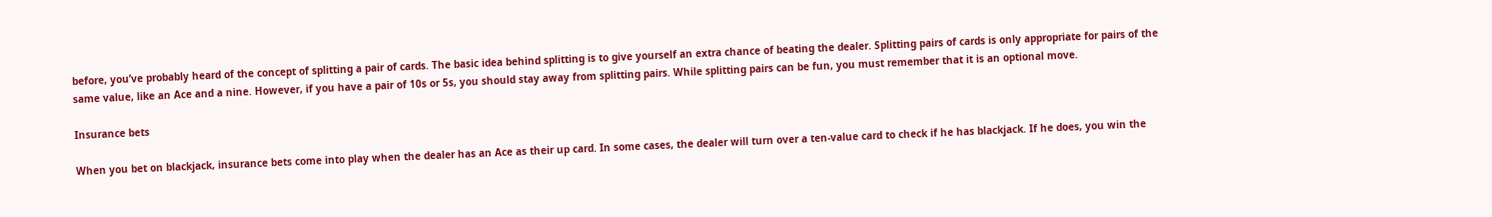before, you’ve probably heard of the concept of splitting a pair of cards. The basic idea behind splitting is to give yourself an extra chance of beating the dealer. Splitting pairs of cards is only appropriate for pairs of the same value, like an Ace and a nine. However, if you have a pair of 10s or 5s, you should stay away from splitting pairs. While splitting pairs can be fun, you must remember that it is an optional move.

Insurance bets

When you bet on blackjack, insurance bets come into play when the dealer has an Ace as their up card. In some cases, the dealer will turn over a ten-value card to check if he has blackjack. If he does, you win the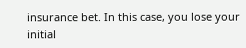insurance bet. In this case, you lose your initial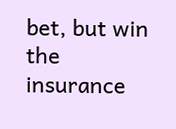bet, but win the insurance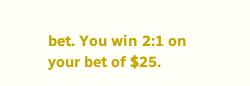bet. You win 2:1 on your bet of $25.